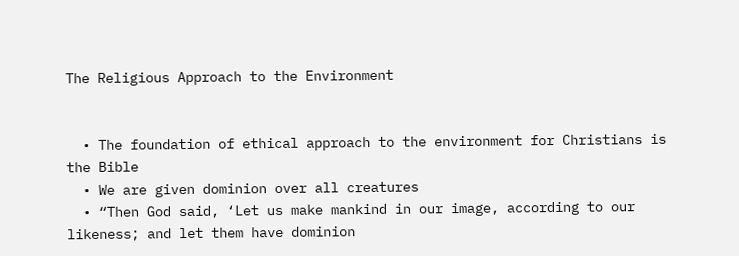The Religious Approach to the Environment


  • The foundation of ethical approach to the environment for Christians is the Bible
  • We are given dominion over all creatures
  • “Then God said, ‘Let us make mankind in our image, according to our likeness; and let them have dominion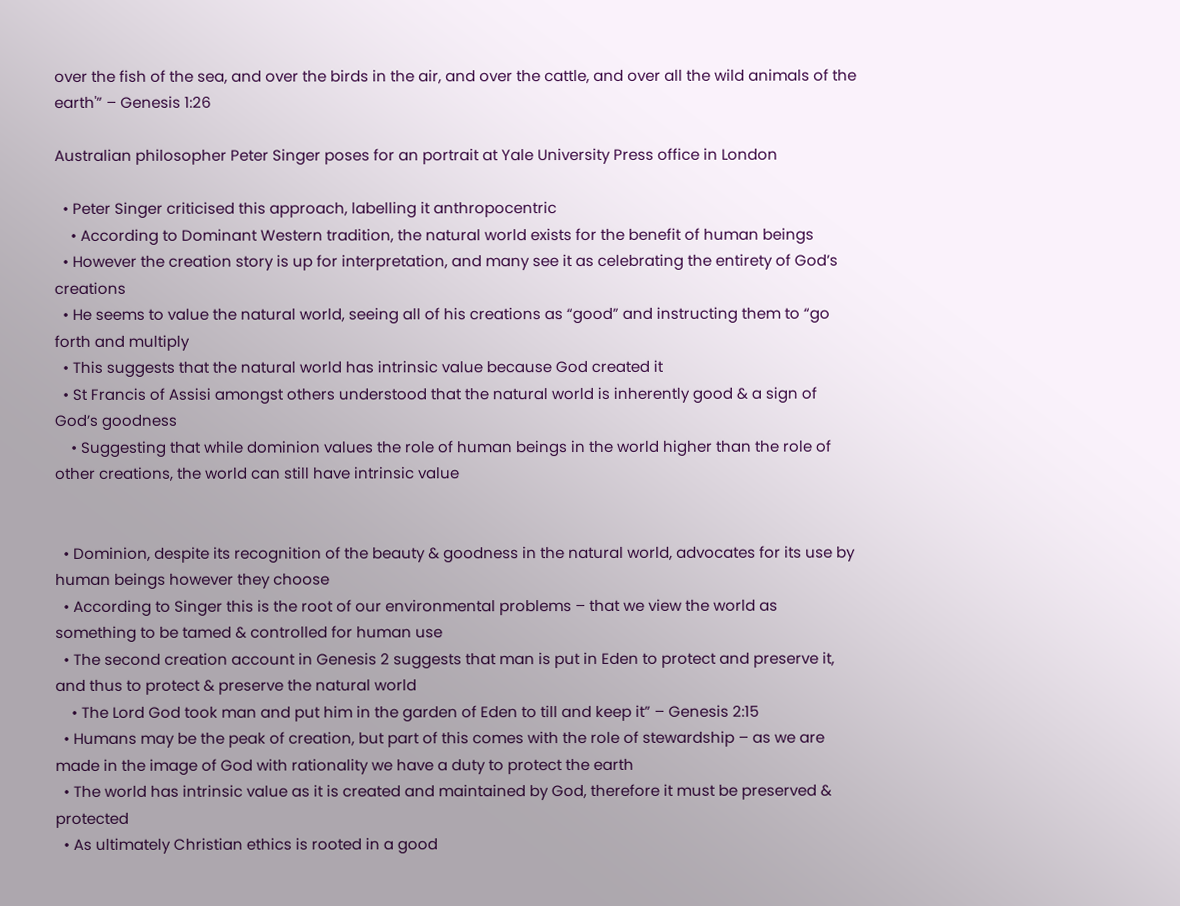over the fish of the sea, and over the birds in the air, and over the cattle, and over all the wild animals of the earth'” – Genesis 1:26

Australian philosopher Peter Singer poses for an portrait at Yale University Press office in London

  • Peter Singer criticised this approach, labelling it anthropocentric
    • According to Dominant Western tradition, the natural world exists for the benefit of human beings
  • However the creation story is up for interpretation, and many see it as celebrating the entirety of God’s creations
  • He seems to value the natural world, seeing all of his creations as “good” and instructing them to “go forth and multiply
  • This suggests that the natural world has intrinsic value because God created it
  • St Francis of Assisi amongst others understood that the natural world is inherently good & a sign of God’s goodness
    • Suggesting that while dominion values the role of human beings in the world higher than the role of other creations, the world can still have intrinsic value


  • Dominion, despite its recognition of the beauty & goodness in the natural world, advocates for its use by human beings however they choose
  • According to Singer this is the root of our environmental problems – that we view the world as something to be tamed & controlled for human use
  • The second creation account in Genesis 2 suggests that man is put in Eden to protect and preserve it, and thus to protect & preserve the natural world
    • The Lord God took man and put him in the garden of Eden to till and keep it” – Genesis 2:15
  • Humans may be the peak of creation, but part of this comes with the role of stewardship – as we are made in the image of God with rationality we have a duty to protect the earth
  • The world has intrinsic value as it is created and maintained by God, therefore it must be preserved & protected
  • As ultimately Christian ethics is rooted in a good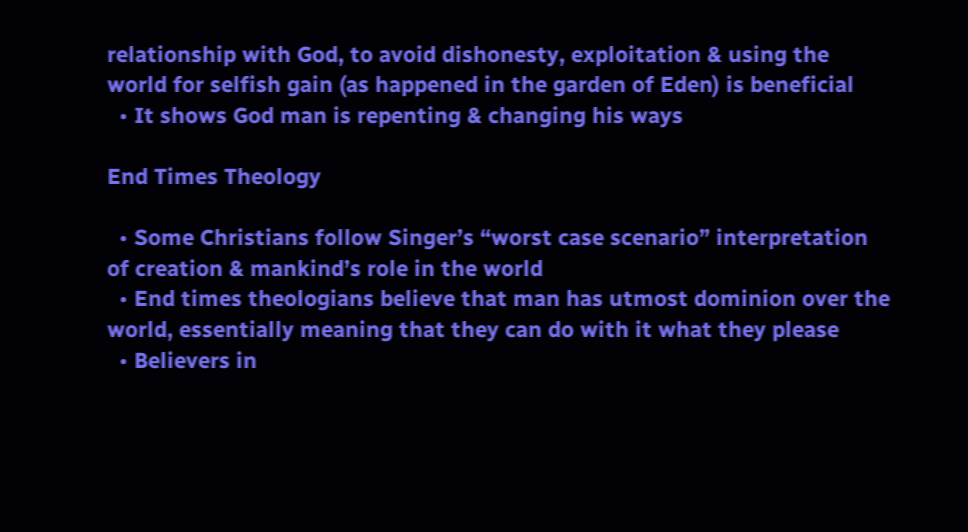relationship with God, to avoid dishonesty, exploitation & using the world for selfish gain (as happened in the garden of Eden) is beneficial
  • It shows God man is repenting & changing his ways

End Times Theology

  • Some Christians follow Singer’s “worst case scenario” interpretation of creation & mankind’s role in the world
  • End times theologians believe that man has utmost dominion over the world, essentially meaning that they can do with it what they please
  • Believers in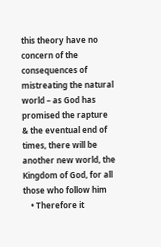this theory have no concern of the consequences of mistreating the natural world – as God has promised the rapture & the eventual end of times, there will be another new world, the Kingdom of God, for all those who follow him
    • Therefore it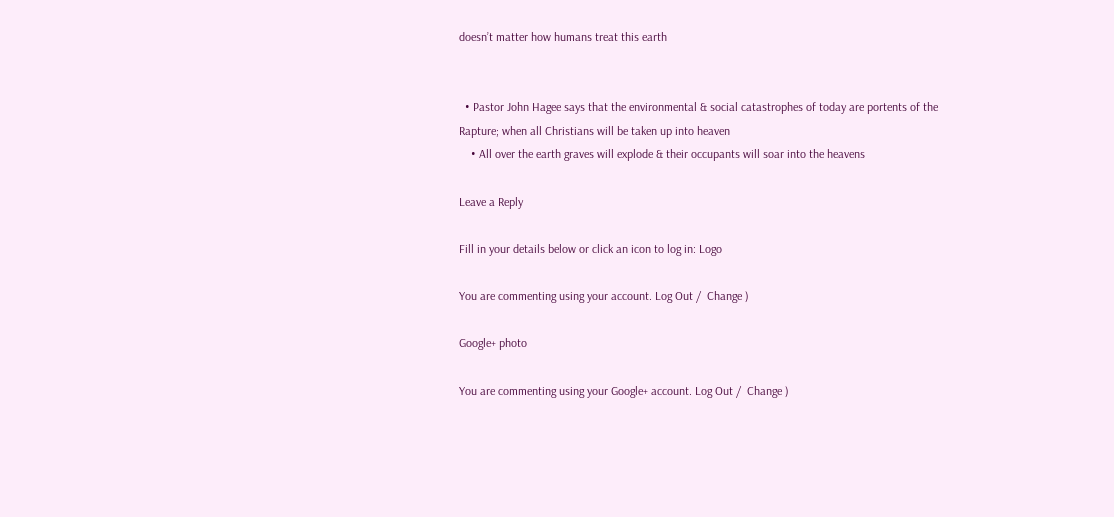doesn’t matter how humans treat this earth


  • Pastor John Hagee says that the environmental & social catastrophes of today are portents of the Rapture; when all Christians will be taken up into heaven
    • All over the earth graves will explode & their occupants will soar into the heavens

Leave a Reply

Fill in your details below or click an icon to log in: Logo

You are commenting using your account. Log Out /  Change )

Google+ photo

You are commenting using your Google+ account. Log Out /  Change )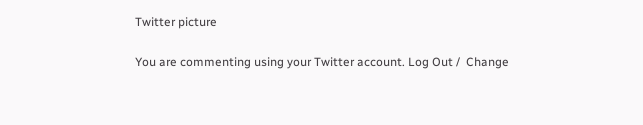Twitter picture

You are commenting using your Twitter account. Log Out /  Change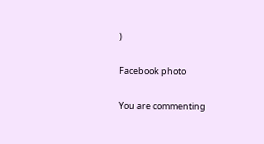)

Facebook photo

You are commenting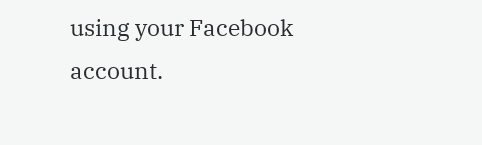using your Facebook account.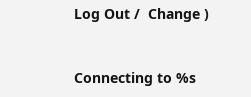Log Out /  Change )


Connecting to %s